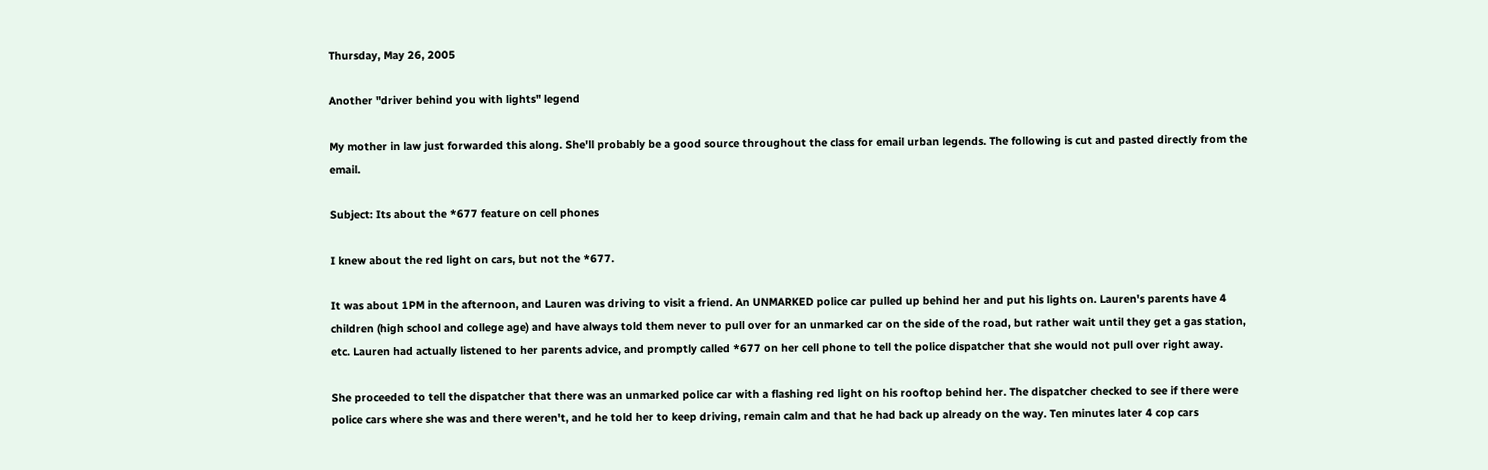Thursday, May 26, 2005

Another "driver behind you with lights" legend

My mother in law just forwarded this along. She'll probably be a good source throughout the class for email urban legends. The following is cut and pasted directly from the email.

Subject: Its about the *677 feature on cell phones

I knew about the red light on cars, but not the *677.

It was about 1PM in the afternoon, and Lauren was driving to visit a friend. An UNMARKED police car pulled up behind her and put his lights on. Lauren's parents have 4 children (high school and college age) and have always told them never to pull over for an unmarked car on the side of the road, but rather wait until they get a gas station, etc. Lauren had actually listened to her parents advice, and promptly called *677 on her cell phone to tell the police dispatcher that she would not pull over right away.

She proceeded to tell the dispatcher that there was an unmarked police car with a flashing red light on his rooftop behind her. The dispatcher checked to see if there were police cars where she was and there weren't, and he told her to keep driving, remain calm and that he had back up already on the way. Ten minutes later 4 cop cars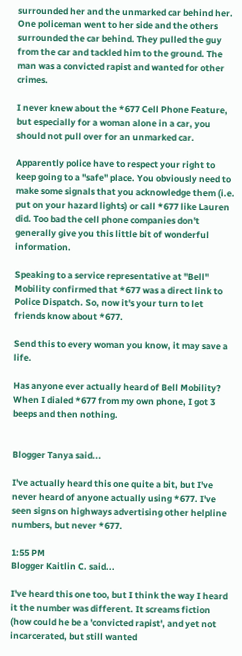surrounded her and the unmarked car behind her. One policeman went to her side and the others surrounded the car behind. They pulled the guy from the car and tackled him to the ground. The man was a convicted rapist and wanted for other crimes.

I never knew about the *677 Cell Phone Feature, but especially for a woman alone in a car, you should not pull over for an unmarked car.

Apparently police have to respect your right to keep going to a "safe" place. You obviously need to make some signals that you acknowledge them (i.e. put on your hazard lights) or call *677 like Lauren did. Too bad the cell phone companies don't generally give you this little bit of wonderful information.

Speaking to a service representative at "Bell" Mobility confirmed that *677 was a direct link to Police Dispatch. So, now it's your turn to let friends know about *677.

Send this to every woman you know, it may save a life.

Has anyone ever actually heard of Bell Mobility? When I dialed *677 from my own phone, I got 3 beeps and then nothing.


Blogger Tanya said...

I've actually heard this one quite a bit, but I've never heard of anyone actually using *677. I've seen signs on highways advertising other helpline numbers, but never *677.

1:55 PM
Blogger Kaitlin C. said...

I've heard this one too, but I think the way I heard it the number was different. It screams fiction (how could he be a 'convicted rapist', and yet not incarcerated, but still wanted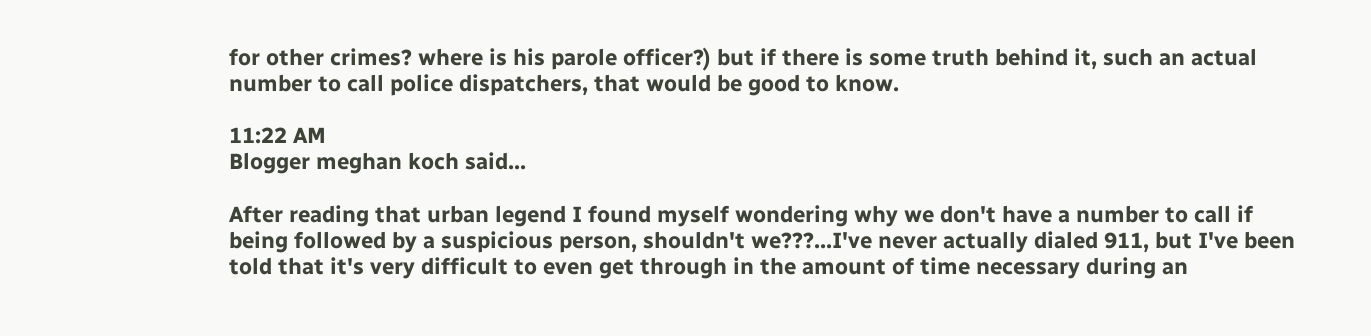for other crimes? where is his parole officer?) but if there is some truth behind it, such an actual number to call police dispatchers, that would be good to know.

11:22 AM
Blogger meghan koch said...

After reading that urban legend I found myself wondering why we don't have a number to call if being followed by a suspicious person, shouldn't we???...I've never actually dialed 911, but I've been told that it's very difficult to even get through in the amount of time necessary during an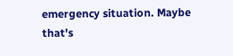emergency situation. Maybe that's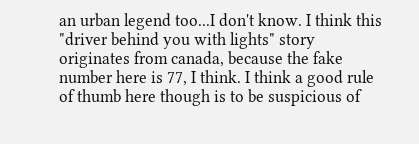an urban legend too...I don't know. I think this "driver behind you with lights" story originates from canada, because the fake number here is 77, I think. I think a good rule of thumb here though is to be suspicious of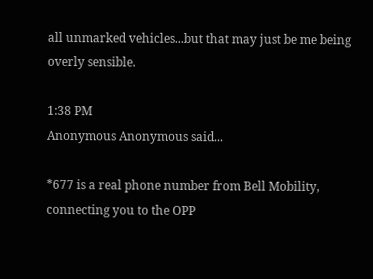all unmarked vehicles...but that may just be me being overly sensible.

1:38 PM
Anonymous Anonymous said...

*677 is a real phone number from Bell Mobility, connecting you to the OPP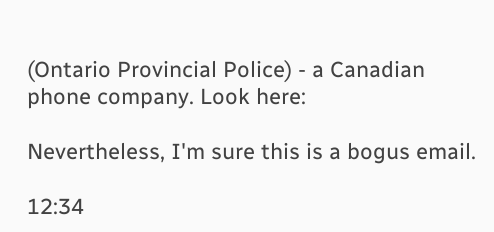(Ontario Provincial Police) - a Canadian phone company. Look here:

Nevertheless, I'm sure this is a bogus email.

12:34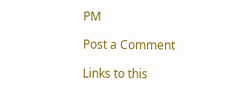PM

Post a Comment

Links to this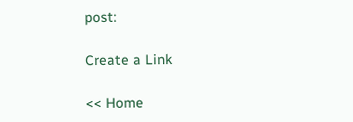post:

Create a Link

<< Home